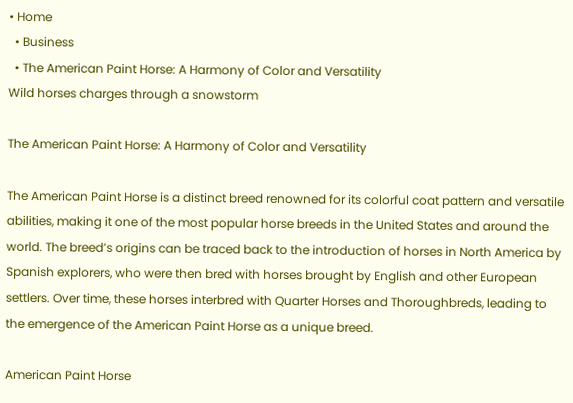• Home
  • Business
  • The American Paint Horse: A Harmony of Color and Versatility
Wild horses charges through a snowstorm

The American Paint Horse: A Harmony of Color and Versatility

The American Paint Horse is a distinct breed renowned for its colorful coat pattern and versatile abilities, making it one of the most popular horse breeds in the United States and around the world. The breed’s origins can be traced back to the introduction of horses in North America by Spanish explorers, who were then bred with horses brought by English and other European settlers. Over time, these horses interbred with Quarter Horses and Thoroughbreds, leading to the emergence of the American Paint Horse as a unique breed.

American Paint Horse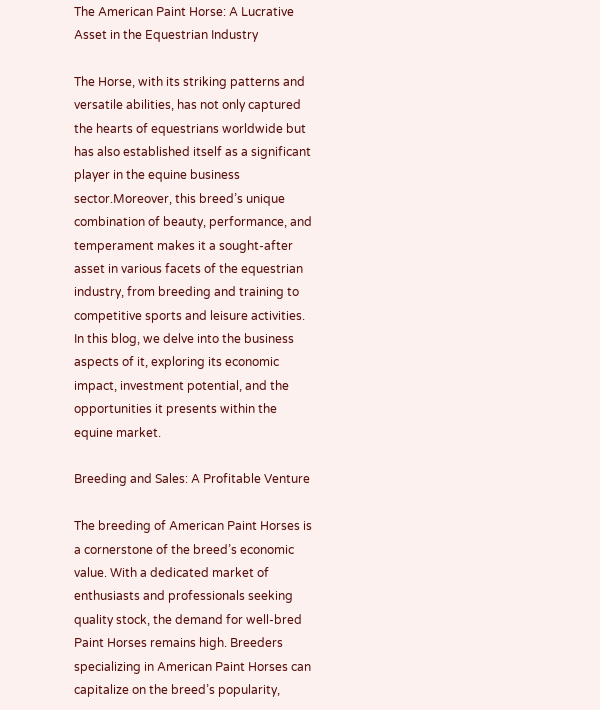The American Paint Horse: A Lucrative Asset in the Equestrian Industry

The Horse, with its striking patterns and versatile abilities, has not only captured the hearts of equestrians worldwide but has also established itself as a significant player in the equine business sector.Moreover, this breed’s unique combination of beauty, performance, and temperament makes it a sought-after asset in various facets of the equestrian industry, from breeding and training to competitive sports and leisure activities. In this blog, we delve into the business aspects of it, exploring its economic impact, investment potential, and the opportunities it presents within the equine market.

Breeding and Sales: A Profitable Venture

The breeding of American Paint Horses is a cornerstone of the breed’s economic value. With a dedicated market of enthusiasts and professionals seeking quality stock, the demand for well-bred Paint Horses remains high. Breeders specializing in American Paint Horses can capitalize on the breed’s popularity,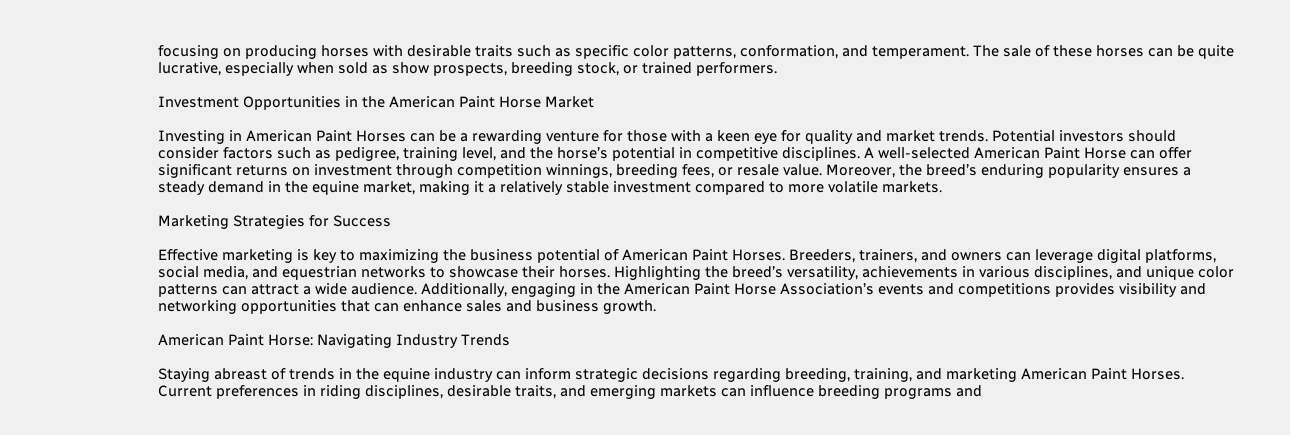focusing on producing horses with desirable traits such as specific color patterns, conformation, and temperament. The sale of these horses can be quite lucrative, especially when sold as show prospects, breeding stock, or trained performers.

Investment Opportunities in the American Paint Horse Market

Investing in American Paint Horses can be a rewarding venture for those with a keen eye for quality and market trends. Potential investors should consider factors such as pedigree, training level, and the horse’s potential in competitive disciplines. A well-selected American Paint Horse can offer significant returns on investment through competition winnings, breeding fees, or resale value. Moreover, the breed’s enduring popularity ensures a steady demand in the equine market, making it a relatively stable investment compared to more volatile markets.

Marketing Strategies for Success

Effective marketing is key to maximizing the business potential of American Paint Horses. Breeders, trainers, and owners can leverage digital platforms, social media, and equestrian networks to showcase their horses. Highlighting the breed’s versatility, achievements in various disciplines, and unique color patterns can attract a wide audience. Additionally, engaging in the American Paint Horse Association’s events and competitions provides visibility and networking opportunities that can enhance sales and business growth.

American Paint Horse: Navigating Industry Trends

Staying abreast of trends in the equine industry can inform strategic decisions regarding breeding, training, and marketing American Paint Horses. Current preferences in riding disciplines, desirable traits, and emerging markets can influence breeding programs and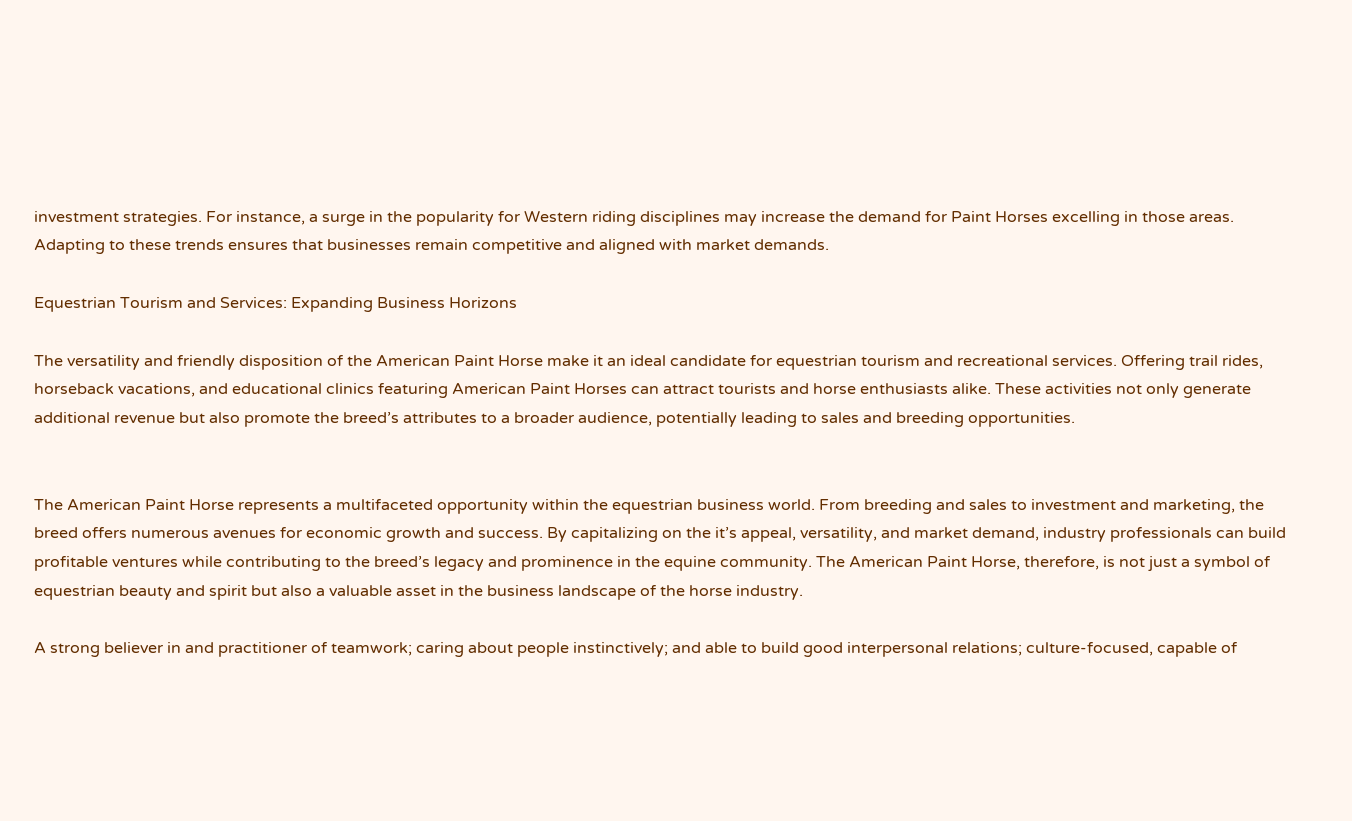investment strategies. For instance, a surge in the popularity for Western riding disciplines may increase the demand for Paint Horses excelling in those areas. Adapting to these trends ensures that businesses remain competitive and aligned with market demands.

Equestrian Tourism and Services: Expanding Business Horizons

The versatility and friendly disposition of the American Paint Horse make it an ideal candidate for equestrian tourism and recreational services. Offering trail rides, horseback vacations, and educational clinics featuring American Paint Horses can attract tourists and horse enthusiasts alike. These activities not only generate additional revenue but also promote the breed’s attributes to a broader audience, potentially leading to sales and breeding opportunities.


The American Paint Horse represents a multifaceted opportunity within the equestrian business world. From breeding and sales to investment and marketing, the breed offers numerous avenues for economic growth and success. By capitalizing on the it’s appeal, versatility, and market demand, industry professionals can build profitable ventures while contributing to the breed’s legacy and prominence in the equine community. The American Paint Horse, therefore, is not just a symbol of equestrian beauty and spirit but also a valuable asset in the business landscape of the horse industry.

A strong believer in and practitioner of teamwork; caring about people instinctively; and able to build good interpersonal relations; culture-focused, capable of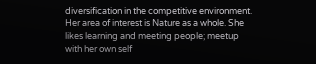diversification in the competitive environment. Her area of interest is Nature as a whole. She likes learning and meeting people; meetup with her own self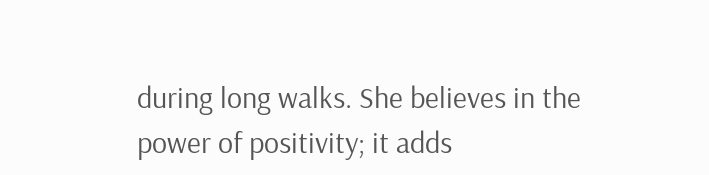during long walks. She believes in the power of positivity; it adds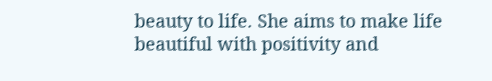beauty to life. She aims to make life beautiful with positivity and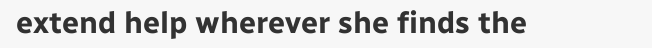extend help wherever she finds the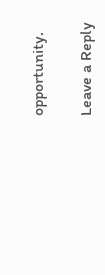opportunity.

Leave a Reply